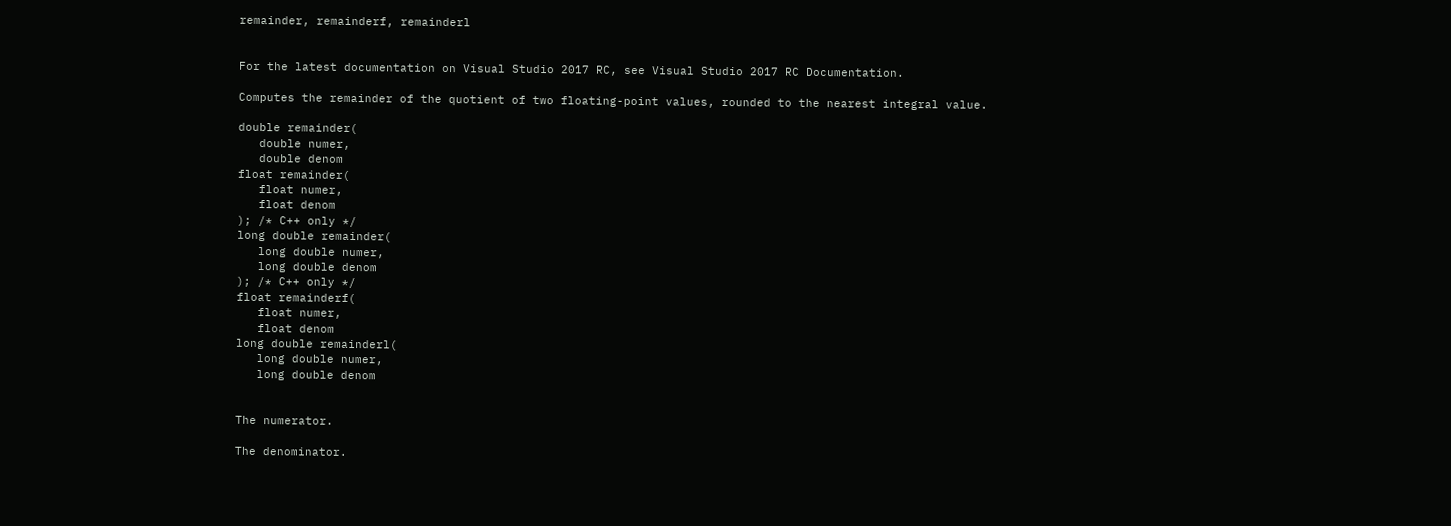remainder, remainderf, remainderl


For the latest documentation on Visual Studio 2017 RC, see Visual Studio 2017 RC Documentation.

Computes the remainder of the quotient of two floating-point values, rounded to the nearest integral value.

double remainder(
   double numer,
   double denom
float remainder(
   float numer,
   float denom
); /* C++ only */
long double remainder(
   long double numer,
   long double denom
); /* C++ only */
float remainderf(
   float numer,
   float denom
long double remainderl(
   long double numer,
   long double denom


The numerator.

The denominator.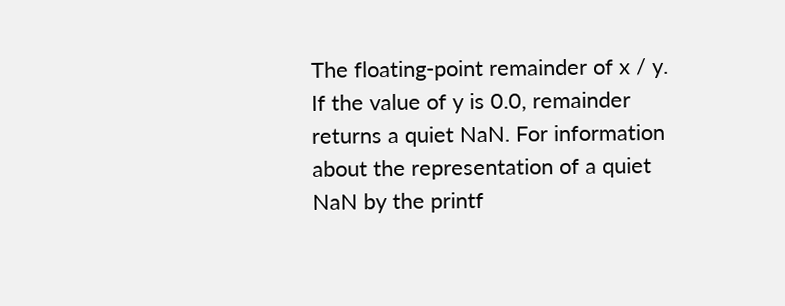The floating-point remainder of x / y. If the value of y is 0.0, remainder returns a quiet NaN. For information about the representation of a quiet NaN by the printf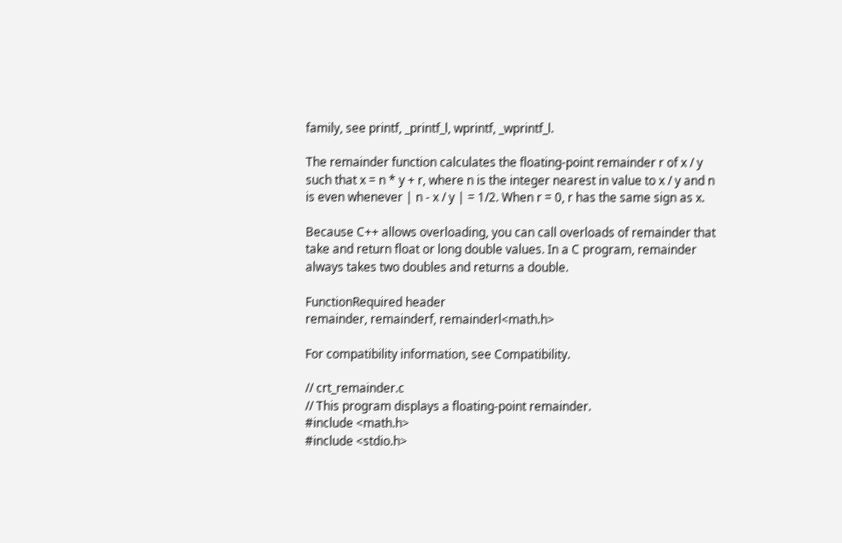family, see printf, _printf_l, wprintf, _wprintf_l.

The remainder function calculates the floating-point remainder r of x / y such that x = n * y + r, where n is the integer nearest in value to x / y and n is even whenever | n - x / y | = 1/2. When r = 0, r has the same sign as x.

Because C++ allows overloading, you can call overloads of remainder that take and return float or long double values. In a C program, remainder always takes two doubles and returns a double.

FunctionRequired header
remainder, remainderf, remainderl<math.h>

For compatibility information, see Compatibility.

// crt_remainder.c
// This program displays a floating-point remainder.
#include <math.h>
#include <stdio.h>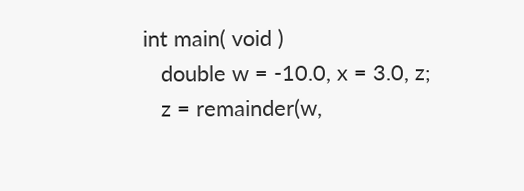int main( void )
   double w = -10.0, x = 3.0, z;
   z = remainder(w,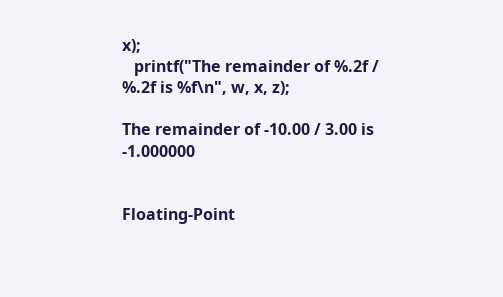x);
   printf("The remainder of %.2f / %.2f is %f\n", w, x, z);

The remainder of -10.00 / 3.00 is -1.000000


Floating-Point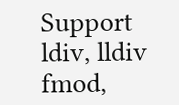Support
ldiv, lldiv
fmod,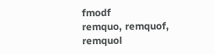fmodf
remquo, remquof, remquol